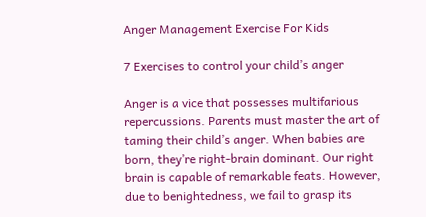Anger Management Exercise For Kids

7 Exercises to control your child’s anger

Anger is a vice that possesses multifarious repercussions. Parents must master the art of taming their child’s anger. When babies are born, they’re right-brain dominant. Our right brain is capable of remarkable feats. However, due to benightedness, we fail to grasp its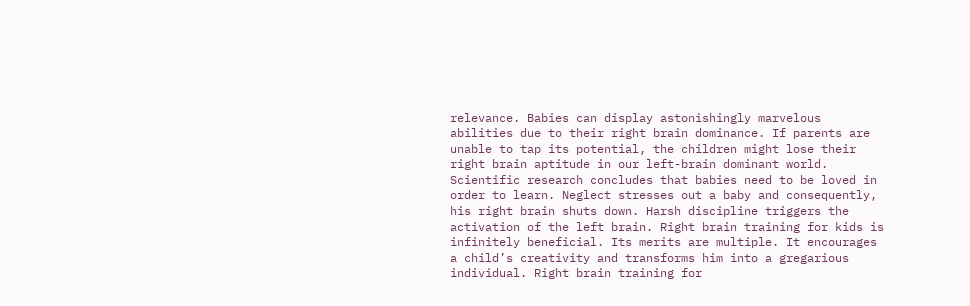relevance. Babies can display astonishingly marvelous abilities due to their right brain dominance. If parents are unable to tap its potential, the children might lose their right brain aptitude in our left-brain dominant world. Scientific research concludes that babies need to be loved in order to learn. Neglect stresses out a baby and consequently, his right brain shuts down. Harsh discipline triggers the activation of the left brain. Right brain training for kids is infinitely beneficial. Its merits are multiple. It encourages a child’s creativity and transforms him into a gregarious individual. Right brain training for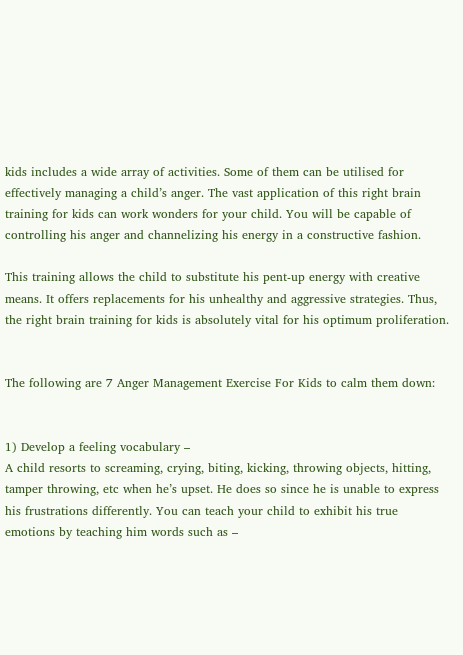kids includes a wide array of activities. Some of them can be utilised for effectively managing a child’s anger. The vast application of this right brain training for kids can work wonders for your child. You will be capable of controlling his anger and channelizing his energy in a constructive fashion.

This training allows the child to substitute his pent-up energy with creative means. It offers replacements for his unhealthy and aggressive strategies. Thus, the right brain training for kids is absolutely vital for his optimum proliferation.


The following are 7 Anger Management Exercise For Kids to calm them down:


1) Develop a feeling vocabulary –
A child resorts to screaming, crying, biting, kicking, throwing objects, hitting, tamper throwing, etc when he’s upset. He does so since he is unable to express his frustrations differently. You can teach your child to exhibit his true emotions by teaching him words such as –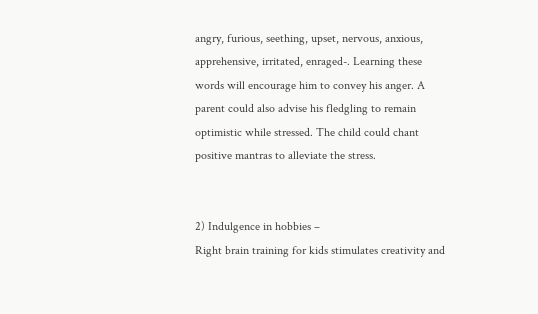angry, furious, seething, upset, nervous, anxious, apprehensive, irritated, enraged-. Learning these words will encourage him to convey his anger. A  parent could also advise his fledgling to remain optimistic while stressed. The child could chant positive mantras to alleviate the stress.


2) Indulgence in hobbies –
Right brain training for kids stimulates creativity and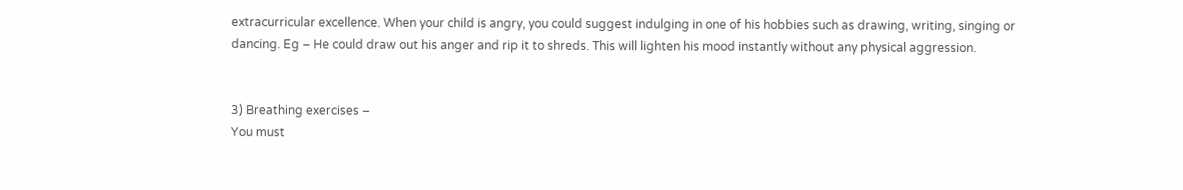extracurricular excellence. When your child is angry, you could suggest indulging in one of his hobbies such as drawing, writing, singing or dancing. Eg – He could draw out his anger and rip it to shreds. This will lighten his mood instantly without any physical aggression.


3) Breathing exercises –
You must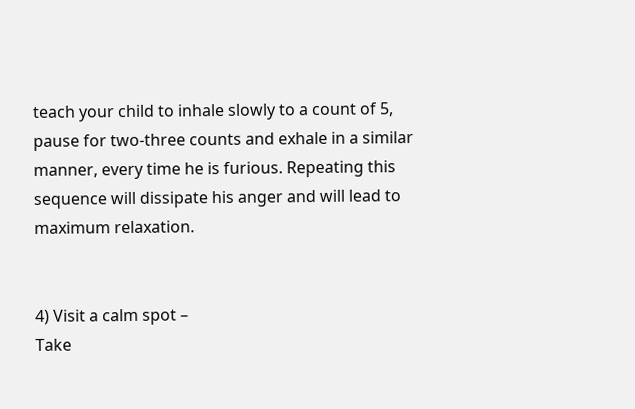teach your child to inhale slowly to a count of 5, pause for two-three counts and exhale in a similar manner, every time he is furious. Repeating this sequence will dissipate his anger and will lead to maximum relaxation.


4) Visit a calm spot –
Take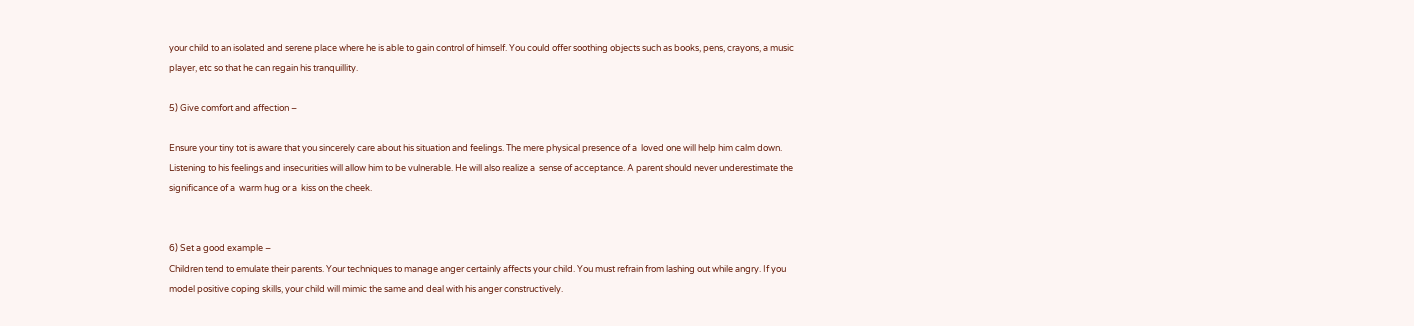your child to an isolated and serene place where he is able to gain control of himself. You could offer soothing objects such as books, pens, crayons, a music player, etc so that he can regain his tranquillity.

5) Give comfort and affection –

Ensure your tiny tot is aware that you sincerely care about his situation and feelings. The mere physical presence of a  loved one will help him calm down. Listening to his feelings and insecurities will allow him to be vulnerable. He will also realize a  sense of acceptance. A parent should never underestimate the significance of a  warm hug or a  kiss on the cheek.


6) Set a good example –
Children tend to emulate their parents. Your techniques to manage anger certainly affects your child. You must refrain from lashing out while angry. If you model positive coping skills, your child will mimic the same and deal with his anger constructively.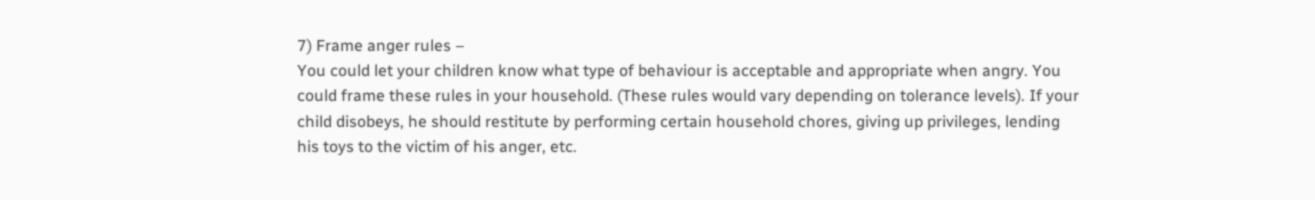7) Frame anger rules –
You could let your children know what type of behaviour is acceptable and appropriate when angry. You could frame these rules in your household. (These rules would vary depending on tolerance levels). If your child disobeys, he should restitute by performing certain household chores, giving up privileges, lending his toys to the victim of his anger, etc.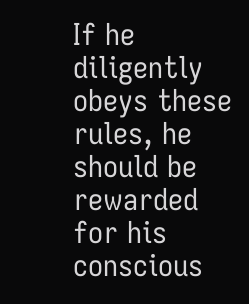If he diligently obeys these rules, he should be rewarded for his conscious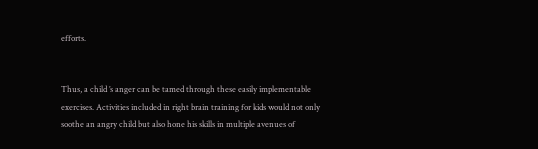efforts.


Thus, a child ’s anger can be tamed through these easily implementable exercises. Activities included in right brain training for kids would not only soothe an angry child but also hone his skills in multiple avenues of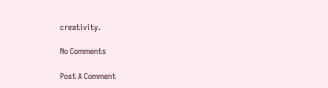creativity.

No Comments

Post A Comment